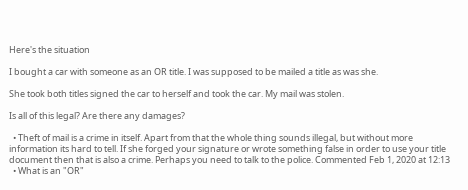Here's the situation

I bought a car with someone as an OR title. I was supposed to be mailed a title as was she.

She took both titles signed the car to herself and took the car. My mail was stolen.

Is all of this legal? Are there any damages?

  • Theft of mail is a crime in itself. Apart from that the whole thing sounds illegal, but without more information its hard to tell. If she forged your signature or wrote something false in order to use your title document then that is also a crime. Perhaps you need to talk to the police. Commented Feb 1, 2020 at 12:13
  • What is an "OR"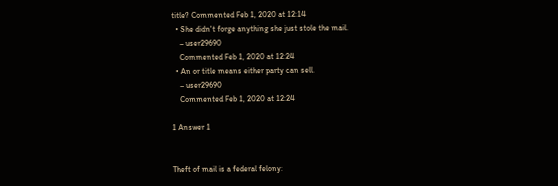title? Commented Feb 1, 2020 at 12:14
  • She didn't forge anything she just stole the mail.
    – user29690
    Commented Feb 1, 2020 at 12:24
  • An or title means either party can sell.
    – user29690
    Commented Feb 1, 2020 at 12:24

1 Answer 1


Theft of mail is a federal felony: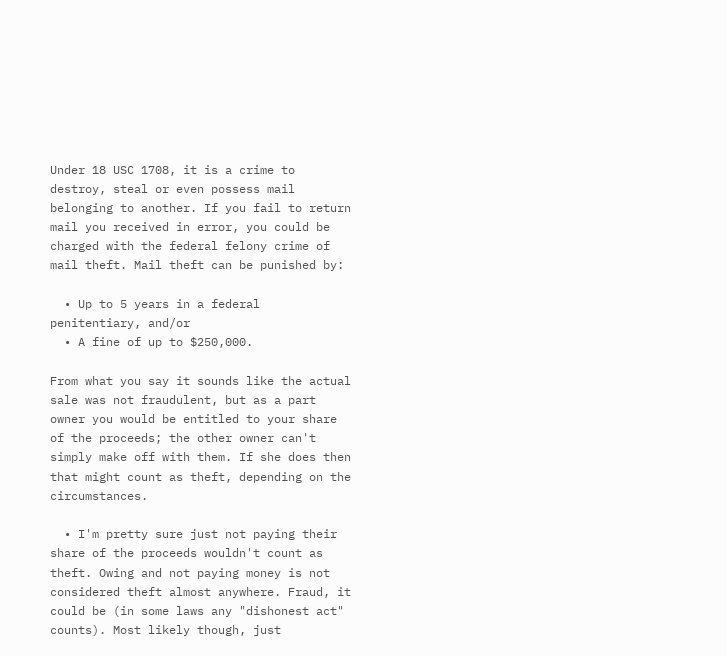Under 18 USC 1708, it is a crime to destroy, steal or even possess mail belonging to another. If you fail to return mail you received in error, you could be charged with the federal felony crime of mail theft. Mail theft can be punished by:

  • Up to 5 years in a federal penitentiary, and/or
  • A fine of up to $250,000.

From what you say it sounds like the actual sale was not fraudulent, but as a part owner you would be entitled to your share of the proceeds; the other owner can't simply make off with them. If she does then that might count as theft, depending on the circumstances.

  • I'm pretty sure just not paying their share of the proceeds wouldn't count as theft. Owing and not paying money is not considered theft almost anywhere. Fraud, it could be (in some laws any "dishonest act" counts). Most likely though, just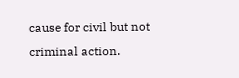cause for civil but not criminal action.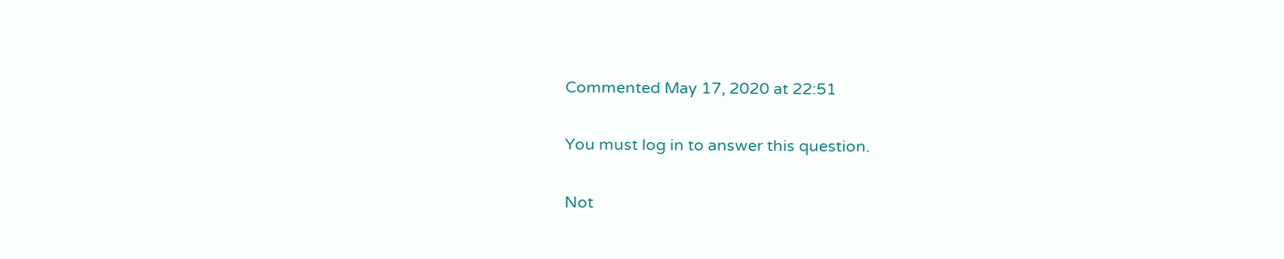Commented May 17, 2020 at 22:51

You must log in to answer this question.

Not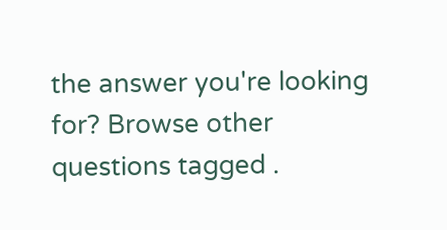the answer you're looking for? Browse other questions tagged .